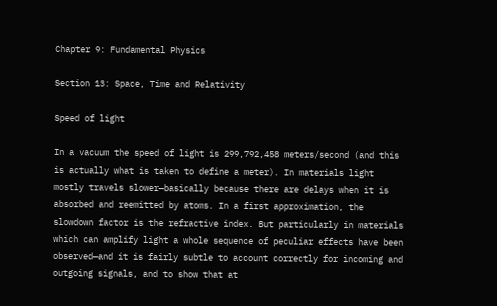Chapter 9: Fundamental Physics

Section 13: Space, Time and Relativity

Speed of light

In a vacuum the speed of light is 299,792,458 meters/second (and this is actually what is taken to define a meter). In materials light mostly travels slower—basically because there are delays when it is absorbed and reemitted by atoms. In a first approximation, the slowdown factor is the refractive index. But particularly in materials which can amplify light a whole sequence of peculiar effects have been observed—and it is fairly subtle to account correctly for incoming and outgoing signals, and to show that at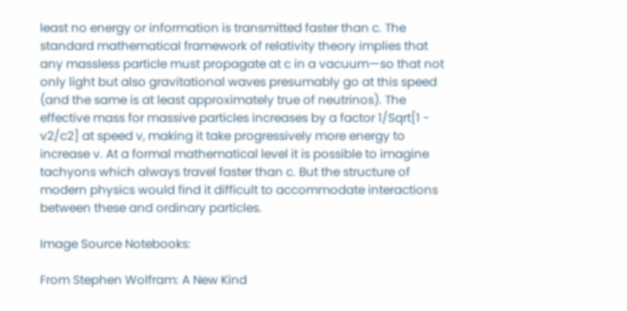least no energy or information is transmitted faster than c. The standard mathematical framework of relativity theory implies that any massless particle must propagate at c in a vacuum—so that not only light but also gravitational waves presumably go at this speed (and the same is at least approximately true of neutrinos). The effective mass for massive particles increases by a factor 1/Sqrt[1 - v2/c2] at speed v, making it take progressively more energy to increase v. At a formal mathematical level it is possible to imagine tachyons which always travel faster than c. But the structure of modern physics would find it difficult to accommodate interactions between these and ordinary particles.

Image Source Notebooks:

From Stephen Wolfram: A New Kind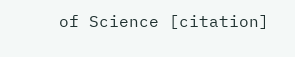of Science [citation]